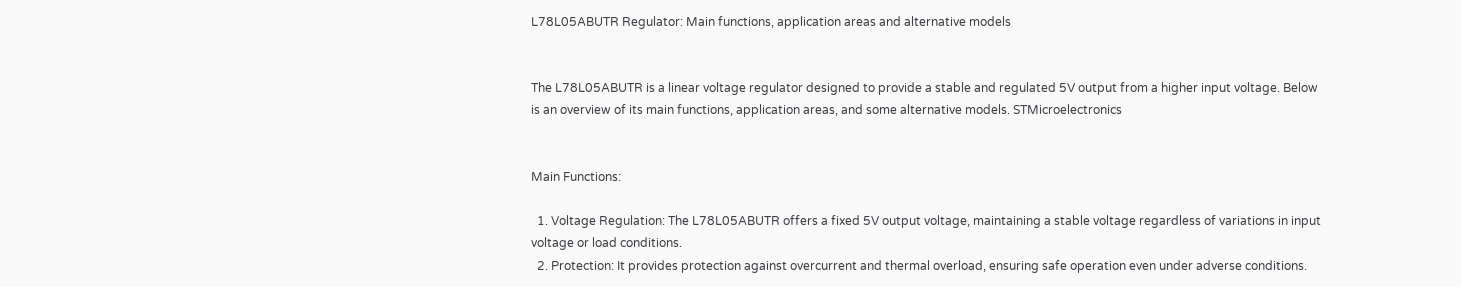L78L05ABUTR Regulator: Main functions, application areas and alternative models


The L78L05ABUTR is a linear voltage regulator designed to provide a stable and regulated 5V output from a higher input voltage. Below is an overview of its main functions, application areas, and some alternative models. STMicroelectronics


Main Functions:

  1. Voltage Regulation: The L78L05ABUTR offers a fixed 5V output voltage, maintaining a stable voltage regardless of variations in input voltage or load conditions.
  2. Protection: It provides protection against overcurrent and thermal overload, ensuring safe operation even under adverse conditions.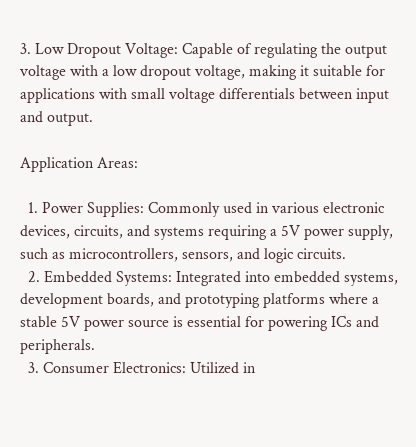3. Low Dropout Voltage: Capable of regulating the output voltage with a low dropout voltage, making it suitable for applications with small voltage differentials between input and output.

Application Areas:

  1. Power Supplies: Commonly used in various electronic devices, circuits, and systems requiring a 5V power supply, such as microcontrollers, sensors, and logic circuits.
  2. Embedded Systems: Integrated into embedded systems, development boards, and prototyping platforms where a stable 5V power source is essential for powering ICs and peripherals.
  3. Consumer Electronics: Utilized in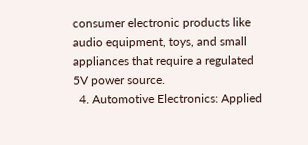consumer electronic products like audio equipment, toys, and small appliances that require a regulated 5V power source.
  4. Automotive Electronics: Applied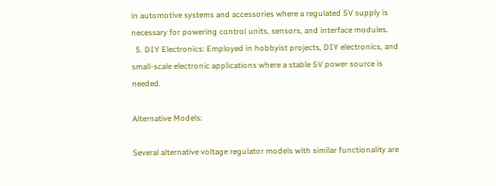in automotive systems and accessories where a regulated 5V supply is necessary for powering control units, sensors, and interface modules.
  5. DIY Electronics: Employed in hobbyist projects, DIY electronics, and small-scale electronic applications where a stable 5V power source is needed.

Alternative Models:

Several alternative voltage regulator models with similar functionality are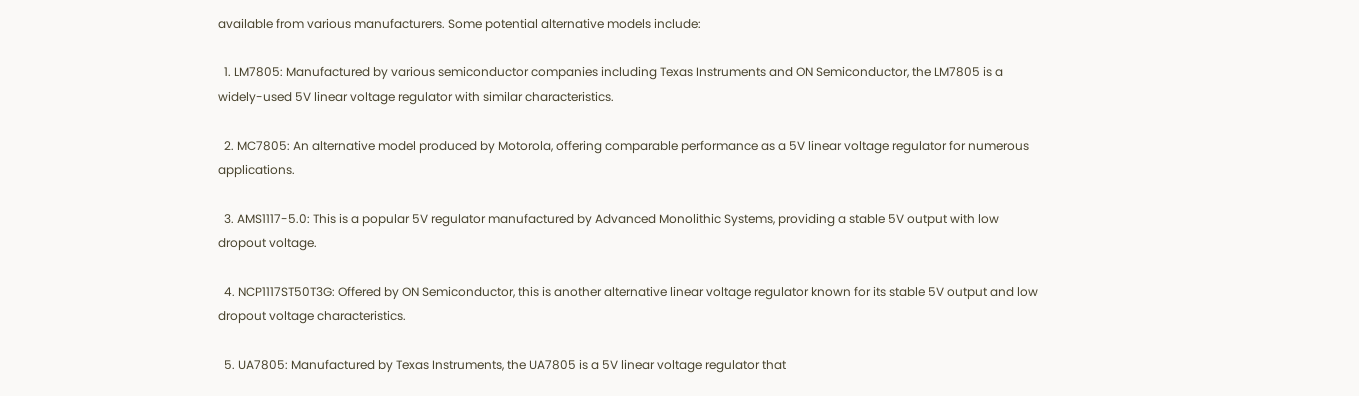available from various manufacturers. Some potential alternative models include:

  1. LM7805: Manufactured by various semiconductor companies including Texas Instruments and ON Semiconductor, the LM7805 is a widely-used 5V linear voltage regulator with similar characteristics.

  2. MC7805: An alternative model produced by Motorola, offering comparable performance as a 5V linear voltage regulator for numerous applications.

  3. AMS1117-5.0: This is a popular 5V regulator manufactured by Advanced Monolithic Systems, providing a stable 5V output with low dropout voltage.

  4. NCP1117ST50T3G: Offered by ON Semiconductor, this is another alternative linear voltage regulator known for its stable 5V output and low dropout voltage characteristics.

  5. UA7805: Manufactured by Texas Instruments, the UA7805 is a 5V linear voltage regulator that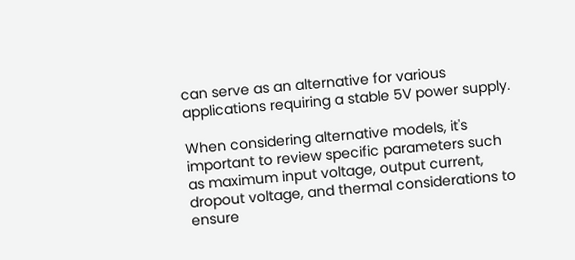can serve as an alternative for various applications requiring a stable 5V power supply.

When considering alternative models, it's important to review specific parameters such as maximum input voltage, output current, dropout voltage, and thermal considerations to ensure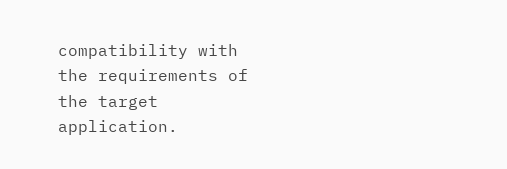compatibility with the requirements of the target application.